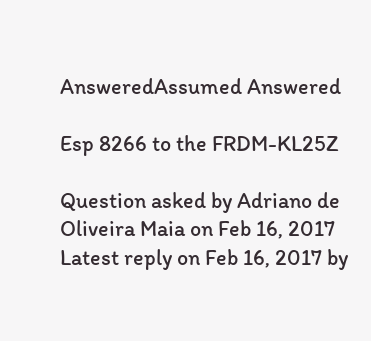AnsweredAssumed Answered

Esp 8266 to the FRDM-KL25Z

Question asked by Adriano de Oliveira Maia on Feb 16, 2017
Latest reply on Feb 16, 2017 by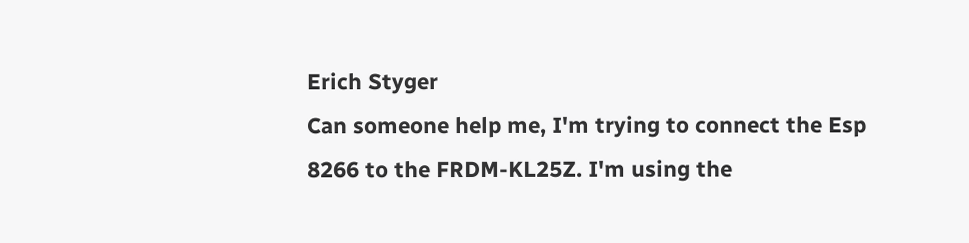Erich Styger
Can someone help me, I'm trying to connect the Esp 8266 to the FRDM-KL25Z. I'm using the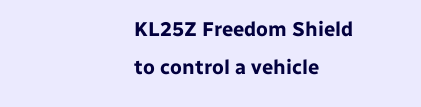KL25Z Freedom Shield to control a vehicle